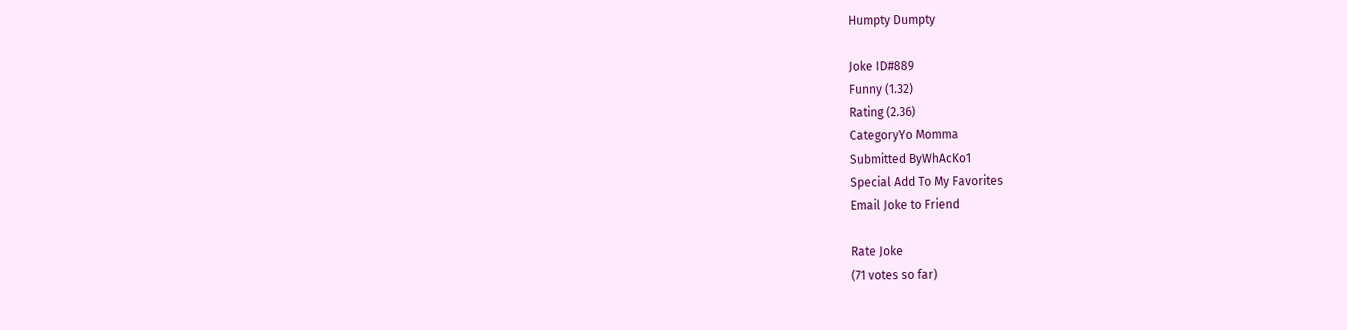Humpty Dumpty

Joke ID#889
Funny (1.32)
Rating (2.36)
CategoryYo Momma
Submitted ByWhAcKo1
Special Add To My Favorites
Email Joke to Friend

Rate Joke
(71 votes so far)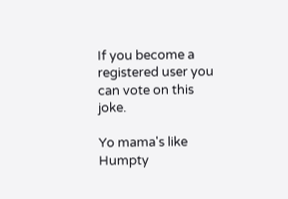If you become a registered user you can vote on this joke.

Yo mama's like Humpty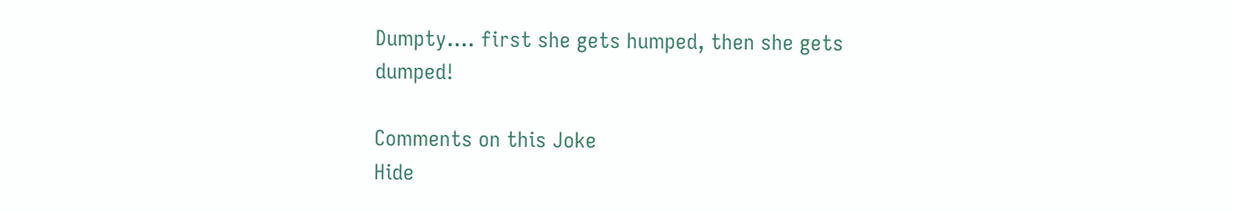Dumpty.... first she gets humped, then she gets dumped!

Comments on this Joke
Hide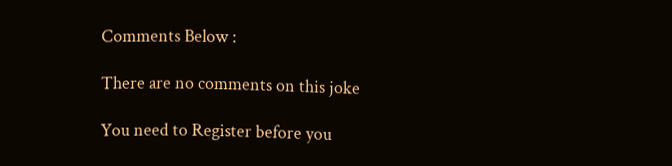Comments Below :

There are no comments on this joke

You need to Register before you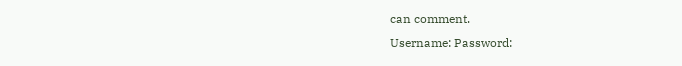can comment.
Username: Password: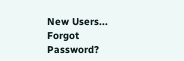New Users...      Forgot Password?